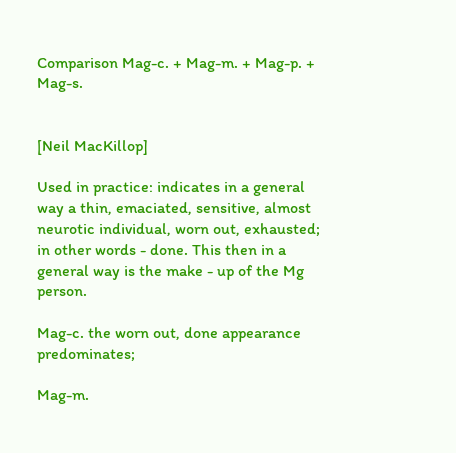Comparison Mag-c. + Mag-m. + Mag-p. + Mag-s.


[Neil MacKillop]

Used in practice: indicates in a general way a thin, emaciated, sensitive, almost neurotic individual, worn out, exhausted; in other words - done. This then in a general way is the make - up of the Mg person.

Mag-c. the worn out, done appearance predominates;

Mag-m.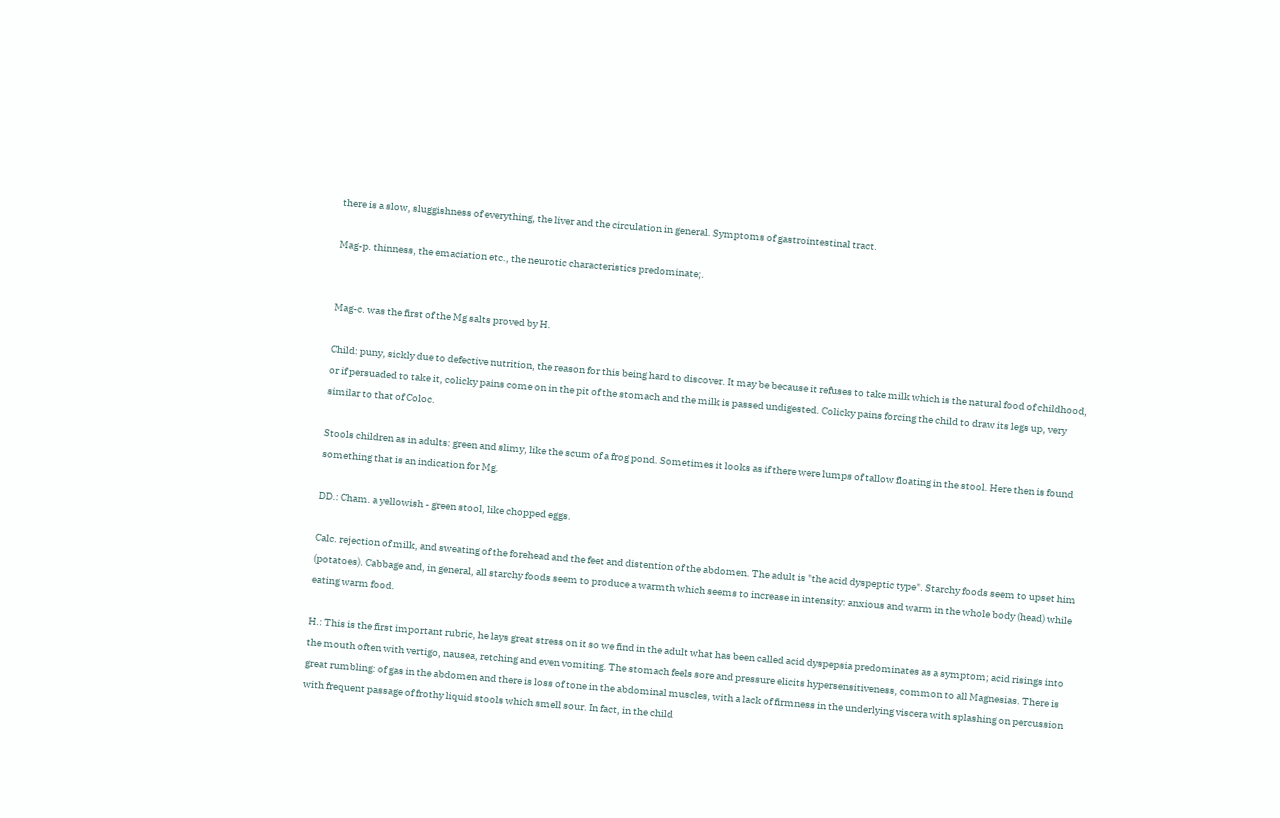there is a slow, sluggishness of everything, the liver and the circulation in general. Symptoms of gastrointestinal tract.

Mag-p. thinness, the emaciation etc., the neurotic characteristics predominate;.


Mag-c. was the first of the Mg salts proved by H.

Child: puny, sickly due to defective nutrition, the reason for this being hard to discover. It may be because it refuses to take milk which is the natural food of childhood, or if persuaded to take it, colicky pains come on in the pit of the stomach and the milk is passed undigested. Colicky pains forcing the child to draw its legs up, very similar to that of Coloc.

Stools children as in adults: green and slimy, like the scum of a frog pond. Sometimes it looks as if there were lumps of tallow floating in the stool. Here then is found something that is an indication for Mg.

DD.: Cham. a yellowish - green stool, like chopped eggs.

Calc. rejection of milk, and sweating of the forehead and the feet and distention of the abdomen. The adult is "the acid dyspeptic type". Starchy foods seem to upset him (potatoes). Cabbage and, in general, all starchy foods seem to produce a warmth which seems to increase in intensity: anxious and warm in the whole body (head) while eating warm food.

H.: This is the first important rubric, he lays great stress on it so we find in the adult what has been called acid dyspepsia predominates as a symptom; acid risings into the mouth often with vertigo, nausea, retching and even vomiting. The stomach feels sore and pressure elicits hypersensitiveness, common to all Magnesias. There is great rumbling: of gas in the abdomen and there is loss of tone in the abdominal muscles, with a lack of firmness in the underlying viscera with splashing on percussion with frequent passage of frothy liquid stools which smell sour. In fact, in the child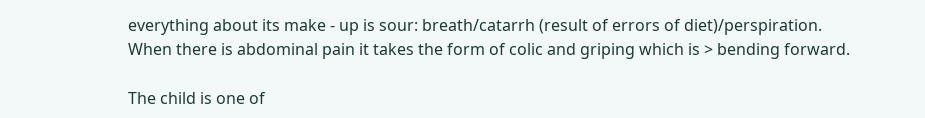everything about its make - up is sour: breath/catarrh (result of errors of diet)/perspiration. When there is abdominal pain it takes the form of colic and griping which is > bending forward.

The child is one of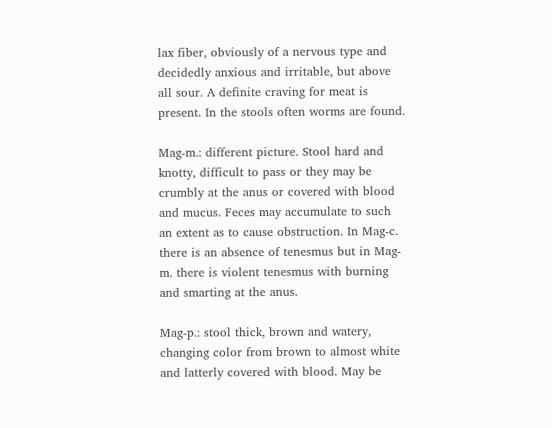lax fiber, obviously of a nervous type and decidedly anxious and irritable, but above all sour. A definite craving for meat is present. In the stools often worms are found.

Mag-m.: different picture. Stool hard and knotty, difficult to pass or they may be crumbly at the anus or covered with blood and mucus. Feces may accumulate to such an extent as to cause obstruction. In Mag-c. there is an absence of tenesmus but in Mag-m. there is violent tenesmus with burning and smarting at the anus.

Mag-p.: stool thick, brown and watery, changing color from brown to almost white and latterly covered with blood. May be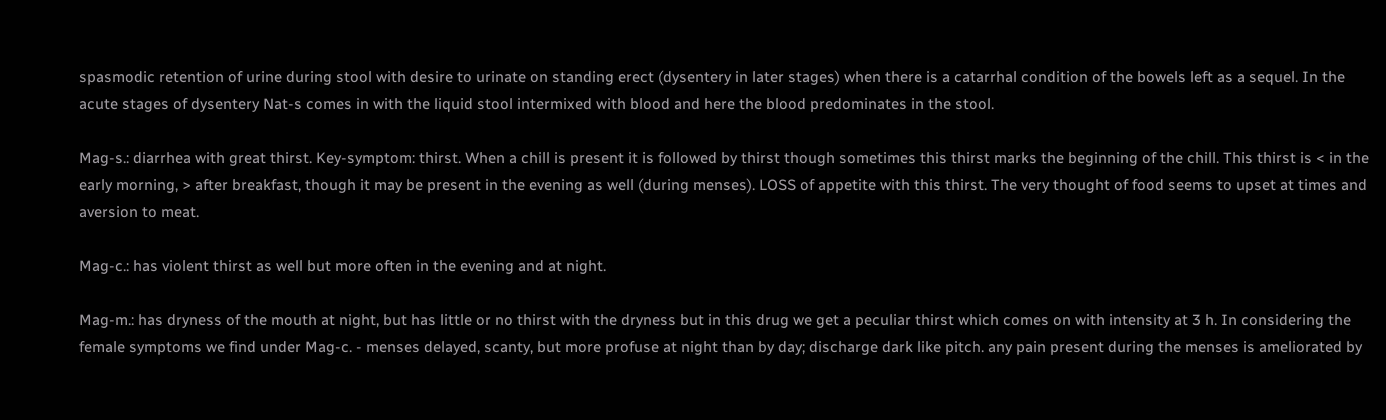spasmodic retention of urine during stool with desire to urinate on standing erect (dysentery in later stages) when there is a catarrhal condition of the bowels left as a sequel. In the acute stages of dysentery Nat-s comes in with the liquid stool intermixed with blood and here the blood predominates in the stool.

Mag-s.: diarrhea with great thirst. Key-symptom: thirst. When a chill is present it is followed by thirst though sometimes this thirst marks the beginning of the chill. This thirst is < in the early morning, > after breakfast, though it may be present in the evening as well (during menses). LOSS of appetite with this thirst. The very thought of food seems to upset at times and aversion to meat.

Mag-c.: has violent thirst as well but more often in the evening and at night.

Mag-m.: has dryness of the mouth at night, but has little or no thirst with the dryness but in this drug we get a peculiar thirst which comes on with intensity at 3 h. In considering the female symptoms we find under Mag-c. - menses delayed, scanty, but more profuse at night than by day; discharge dark like pitch. any pain present during the menses is ameliorated by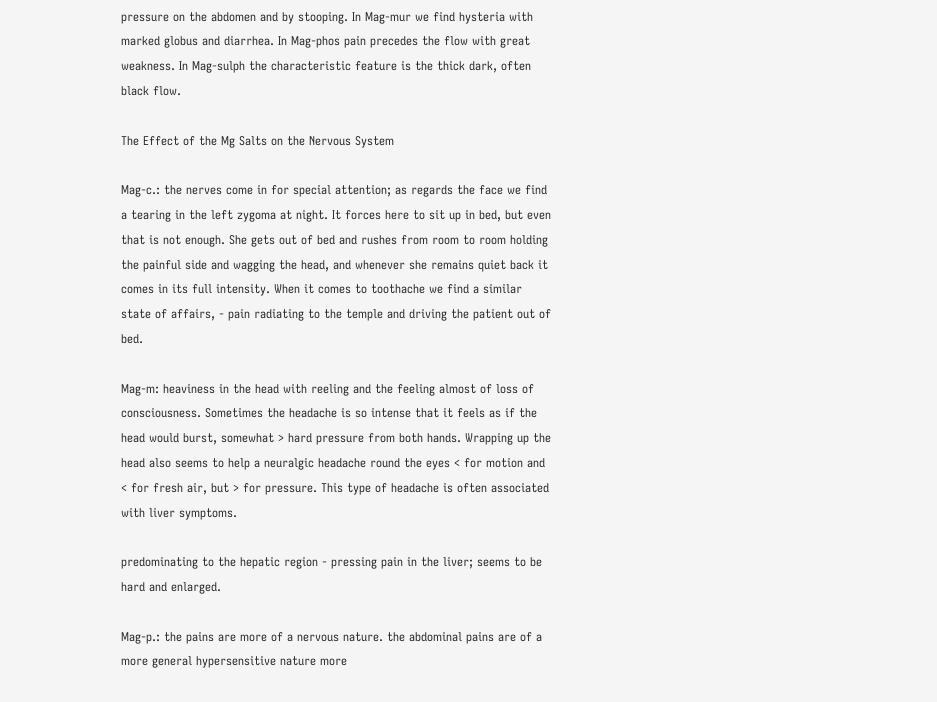pressure on the abdomen and by stooping. In Mag-mur we find hysteria with marked globus and diarrhea. In Mag-phos pain precedes the flow with great weakness. In Mag-sulph the characteristic feature is the thick dark, often black flow.

The Effect of the Mg Salts on the Nervous System

Mag-c.: the nerves come in for special attention; as regards the face we find a tearing in the left zygoma at night. It forces here to sit up in bed, but even that is not enough. She gets out of bed and rushes from room to room holding the painful side and wagging the head, and whenever she remains quiet back it comes in its full intensity. When it comes to toothache we find a similar state of affairs, - pain radiating to the temple and driving the patient out of bed.

Mag-m: heaviness in the head with reeling and the feeling almost of loss of consciousness. Sometimes the headache is so intense that it feels as if the head would burst, somewhat > hard pressure from both hands. Wrapping up the head also seems to help a neuralgic headache round the eyes < for motion and < for fresh air, but > for pressure. This type of headache is often associated with liver symptoms.

predominating to the hepatic region - pressing pain in the liver; seems to be hard and enlarged.

Mag-p.: the pains are more of a nervous nature. the abdominal pains are of a more general hypersensitive nature more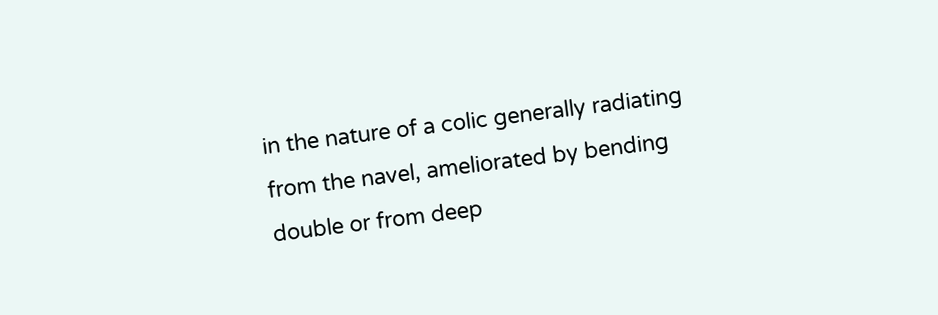in the nature of a colic generally radiating from the navel, ameliorated by bending double or from deep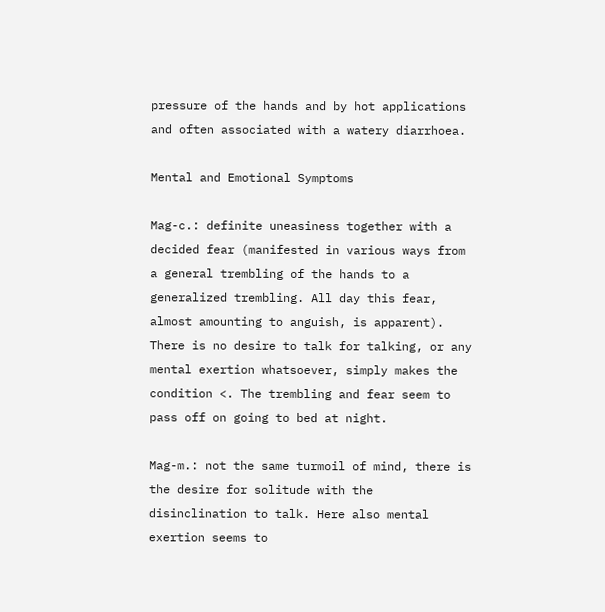pressure of the hands and by hot applications and often associated with a watery diarrhoea.

Mental and Emotional Symptoms

Mag-c.: definite uneasiness together with a decided fear (manifested in various ways from a general trembling of the hands to a generalized trembling. All day this fear, almost amounting to anguish, is apparent). There is no desire to talk for talking, or any mental exertion whatsoever, simply makes the condition <. The trembling and fear seem to pass off on going to bed at night.

Mag-m.: not the same turmoil of mind, there is the desire for solitude with the disinclination to talk. Here also mental exertion seems to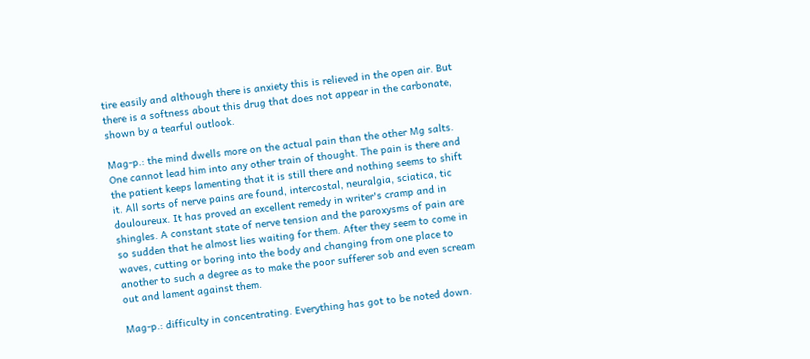tire easily and although there is anxiety this is relieved in the open air. But there is a softness about this drug that does not appear in the carbonate, shown by a tearful outlook.

Mag-p.: the mind dwells more on the actual pain than the other Mg salts. One cannot lead him into any other train of thought. The pain is there and the patient keeps lamenting that it is still there and nothing seems to shift it. All sorts of nerve pains are found, intercostal, neuralgia, sciatica, tic douloureux. It has proved an excellent remedy in writer's cramp and in shingles. A constant state of nerve tension and the paroxysms of pain are so sudden that he almost lies waiting for them. After they seem to come in waves, cutting or boring into the body and changing from one place to another to such a degree as to make the poor sufferer sob and even scream out and lament against them.

Mag-p.: difficulty in concentrating. Everything has got to be noted down.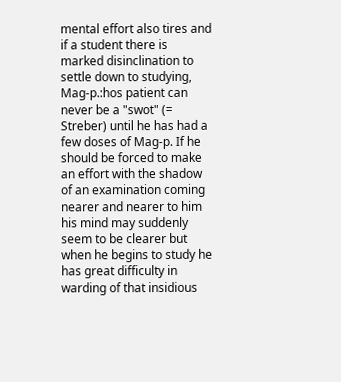mental effort also tires and if a student there is marked disinclination to settle down to studying, Mag-p.:hos patient can never be a "swot" (= Streber) until he has had a few doses of Mag-p. If he should be forced to make an effort with the shadow of an examination coming nearer and nearer to him his mind may suddenly seem to be clearer but when he begins to study he has great difficulty in warding of that insidious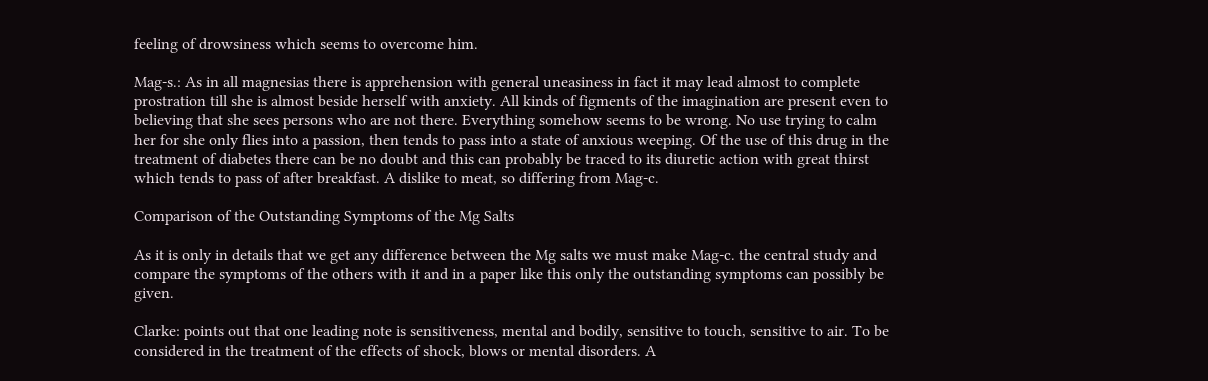feeling of drowsiness which seems to overcome him.

Mag-s.: As in all magnesias there is apprehension with general uneasiness in fact it may lead almost to complete prostration till she is almost beside herself with anxiety. All kinds of figments of the imagination are present even to believing that she sees persons who are not there. Everything somehow seems to be wrong. No use trying to calm her for she only flies into a passion, then tends to pass into a state of anxious weeping. Of the use of this drug in the treatment of diabetes there can be no doubt and this can probably be traced to its diuretic action with great thirst which tends to pass of after breakfast. A dislike to meat, so differing from Mag-c.

Comparison of the Outstanding Symptoms of the Mg Salts

As it is only in details that we get any difference between the Mg salts we must make Mag-c. the central study and compare the symptoms of the others with it and in a paper like this only the outstanding symptoms can possibly be given.

Clarke: points out that one leading note is sensitiveness, mental and bodily, sensitive to touch, sensitive to air. To be considered in the treatment of the effects of shock, blows or mental disorders. A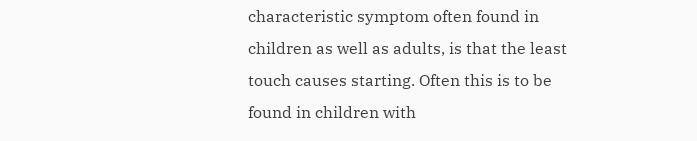characteristic symptom often found in children as well as adults, is that the least touch causes starting. Often this is to be found in children with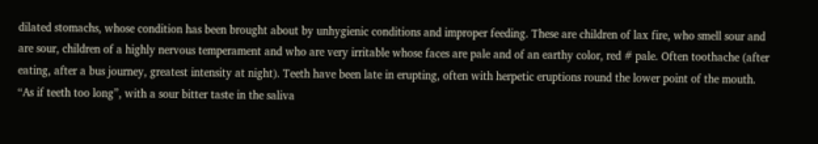dilated stomachs, whose condition has been brought about by unhygienic conditions and improper feeding. These are children of lax fire, who smell sour and are sour, children of a highly nervous temperament and who are very irritable whose faces are pale and of an earthy color, red # pale. Often toothache (after eating, after a bus journey, greatest intensity at night). Teeth have been late in erupting, often with herpetic eruptions round the lower point of the mouth. “As if teeth too long”, with a sour bitter taste in the saliva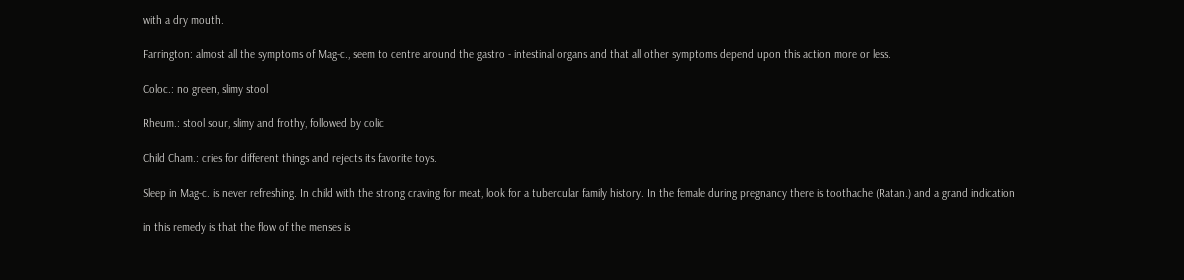with a dry mouth.

Farrington: almost all the symptoms of Mag-c., seem to centre around the gastro - intestinal organs and that all other symptoms depend upon this action more or less.

Coloc.: no green, slimy stool

Rheum.: stool sour, slimy and frothy, followed by colic

Child Cham.: cries for different things and rejects its favorite toys.

Sleep in Mag-c. is never refreshing. In child with the strong craving for meat, look for a tubercular family history. In the female during pregnancy there is toothache (Ratan.) and a grand indication

in this remedy is that the flow of the menses is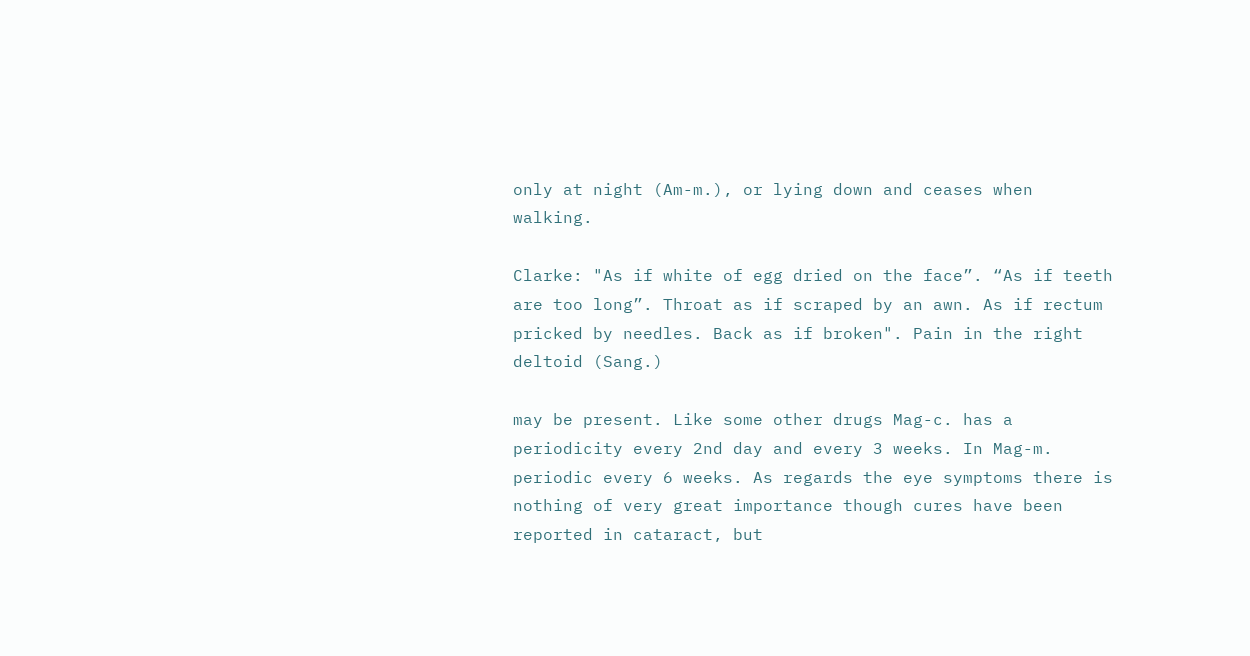only at night (Am-m.), or lying down and ceases when walking.

Clarke: "As if white of egg dried on the face”. “As if teeth are too long”. Throat as if scraped by an awn. As if rectum pricked by needles. Back as if broken". Pain in the right deltoid (Sang.)

may be present. Like some other drugs Mag-c. has a periodicity every 2nd day and every 3 weeks. In Mag-m. periodic every 6 weeks. As regards the eye symptoms there is nothing of very great importance though cures have been reported in cataract, but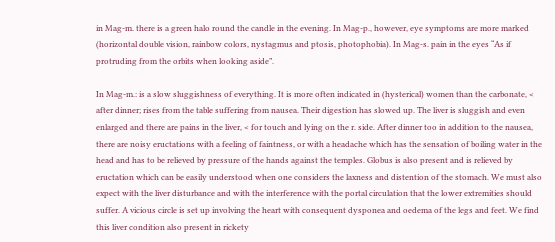in Mag-m. there is a green halo round the candle in the evening. In Mag-p., however, eye symptoms are more marked (horizontal double vision, rainbow colors, nystagmus and ptosis, photophobia). In Mag-s. pain in the eyes “As if protruding from the orbits when looking aside”.

In Mag-m.: is a slow sluggishness of everything. It is more often indicated in (hysterical) women than the carbonate, < after dinner; rises from the table suffering from nausea. Their digestion has slowed up. The liver is sluggish and even enlarged and there are pains in the liver, < for touch and lying on the r. side. After dinner too in addition to the nausea, there are noisy eructations with a feeling of faintness, or with a headache which has the sensation of boiling water in the head and has to be relieved by pressure of the hands against the temples. Globus is also present and is relieved by eructation which can be easily understood when one considers the laxness and distention of the stomach. We must also expect with the liver disturbance and with the interference with the portal circulation that the lower extremities should suffer. A vicious circle is set up involving the heart with consequent dysponea and oedema of the legs and feet. We find this liver condition also present in rickety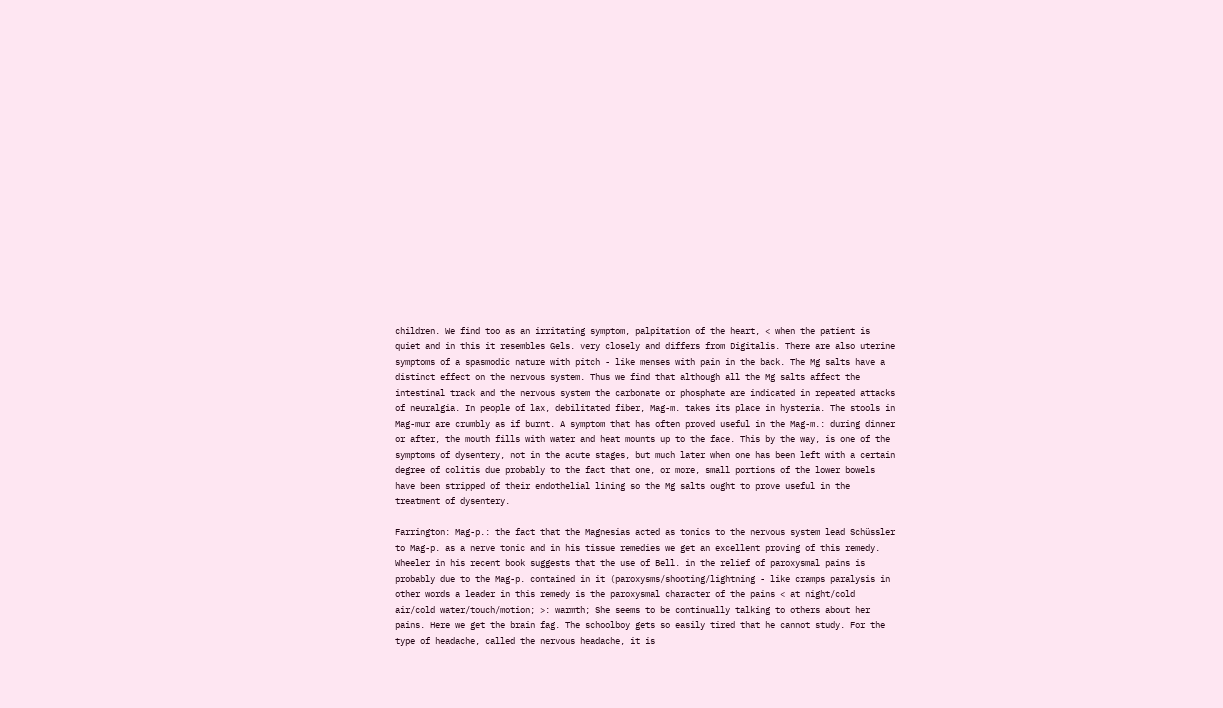children. We find too as an irritating symptom, palpitation of the heart, < when the patient is quiet and in this it resembles Gels. very closely and differs from Digitalis. There are also uterine symptoms of a spasmodic nature with pitch - like menses with pain in the back. The Mg salts have a distinct effect on the nervous system. Thus we find that although all the Mg salts affect the intestinal track and the nervous system the carbonate or phosphate are indicated in repeated attacks of neuralgia. In people of lax, debilitated fiber, Mag-m. takes its place in hysteria. The stools in Mag-mur are crumbly as if burnt. A symptom that has often proved useful in the Mag-m.: during dinner or after, the mouth fills with water and heat mounts up to the face. This by the way, is one of the symptoms of dysentery, not in the acute stages, but much later when one has been left with a certain degree of colitis due probably to the fact that one, or more, small portions of the lower bowels have been stripped of their endothelial lining so the Mg salts ought to prove useful in the treatment of dysentery.

Farrington: Mag-p.: the fact that the Magnesias acted as tonics to the nervous system lead Schüssler to Mag-p. as a nerve tonic and in his tissue remedies we get an excellent proving of this remedy. Wheeler in his recent book suggests that the use of Bell. in the relief of paroxysmal pains is probably due to the Mag-p. contained in it (paroxysms/shooting/lightning - like cramps paralysis in other words a leader in this remedy is the paroxysmal character of the pains < at night/cold air/cold water/touch/motion; >: warmth; She seems to be continually talking to others about her pains. Here we get the brain fag. The schoolboy gets so easily tired that he cannot study. For the type of headache, called the nervous headache, it is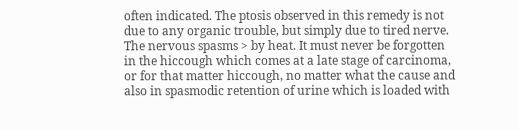often indicated. The ptosis observed in this remedy is not due to any organic trouble, but simply due to tired nerve. The nervous spasms > by heat. It must never be forgotten in the hiccough which comes at a late stage of carcinoma, or for that matter hiccough, no matter what the cause and also in spasmodic retention of urine which is loaded with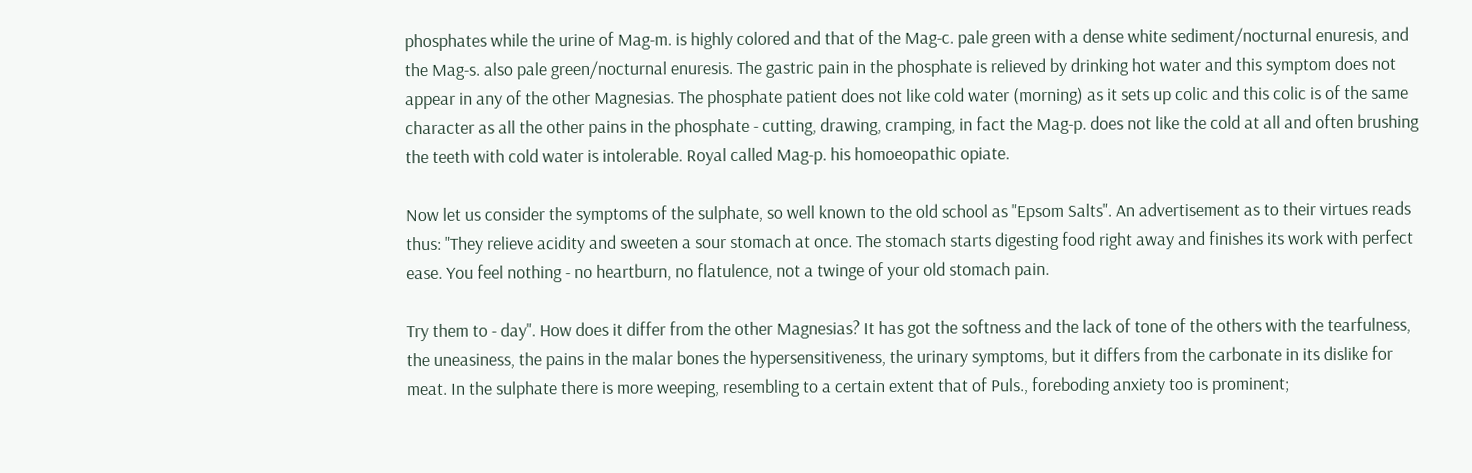phosphates while the urine of Mag-m. is highly colored and that of the Mag-c. pale green with a dense white sediment/nocturnal enuresis, and the Mag-s. also pale green/nocturnal enuresis. The gastric pain in the phosphate is relieved by drinking hot water and this symptom does not appear in any of the other Magnesias. The phosphate patient does not like cold water (morning) as it sets up colic and this colic is of the same character as all the other pains in the phosphate - cutting, drawing, cramping, in fact the Mag-p. does not like the cold at all and often brushing the teeth with cold water is intolerable. Royal called Mag-p. his homoeopathic opiate.

Now let us consider the symptoms of the sulphate, so well known to the old school as "Epsom Salts". An advertisement as to their virtues reads thus: "They relieve acidity and sweeten a sour stomach at once. The stomach starts digesting food right away and finishes its work with perfect ease. You feel nothing - no heartburn, no flatulence, not a twinge of your old stomach pain.

Try them to - day". How does it differ from the other Magnesias? It has got the softness and the lack of tone of the others with the tearfulness, the uneasiness, the pains in the malar bones the hypersensitiveness, the urinary symptoms, but it differs from the carbonate in its dislike for meat. In the sulphate there is more weeping, resembling to a certain extent that of Puls., foreboding anxiety too is prominent;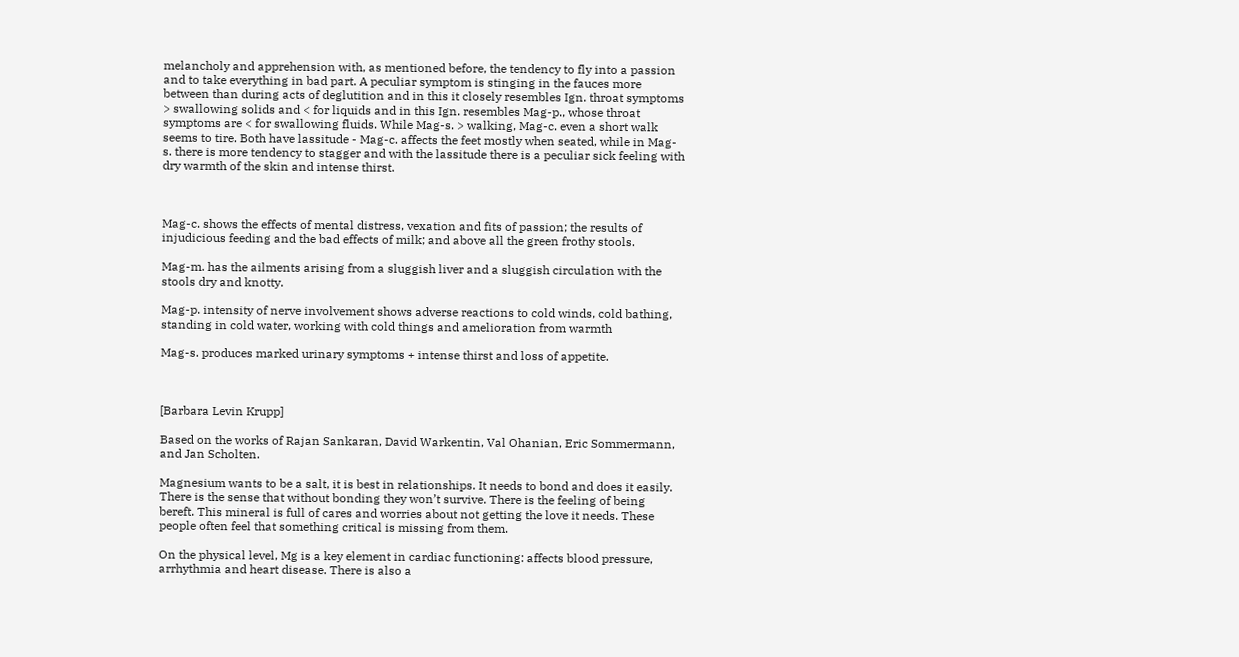melancholy and apprehension with, as mentioned before, the tendency to fly into a passion and to take everything in bad part. A peculiar symptom is stinging in the fauces more between than during acts of deglutition and in this it closely resembles Ign. throat symptoms > swallowing solids and < for liquids and in this Ign. resembles Mag-p., whose throat symptoms are < for swallowing fluids. While Mag-s. > walking, Mag-c. even a short walk seems to tire. Both have lassitude - Mag-c. affects the feet mostly when seated, while in Mag-s. there is more tendency to stagger and with the lassitude there is a peculiar sick feeling with dry warmth of the skin and intense thirst.



Mag-c. shows the effects of mental distress, vexation and fits of passion; the results of injudicious feeding and the bad effects of milk; and above all the green frothy stools.

Mag-m. has the ailments arising from a sluggish liver and a sluggish circulation with the stools dry and knotty.

Mag-p. intensity of nerve involvement shows adverse reactions to cold winds, cold bathing, standing in cold water, working with cold things and amelioration from warmth

Mag-s. produces marked urinary symptoms + intense thirst and loss of appetite.



[Barbara Levin Krupp]

Based on the works of Rajan Sankaran, David Warkentin, Val Ohanian, Eric Sommermann, and Jan Scholten.

Magnesium wants to be a salt, it is best in relationships. It needs to bond and does it easily. There is the sense that without bonding they won’t survive. There is the feeling of being bereft. This mineral is full of cares and worries about not getting the love it needs. These people often feel that something critical is missing from them.

On the physical level, Mg is a key element in cardiac functioning: affects blood pressure, arrhythmia and heart disease. There is also a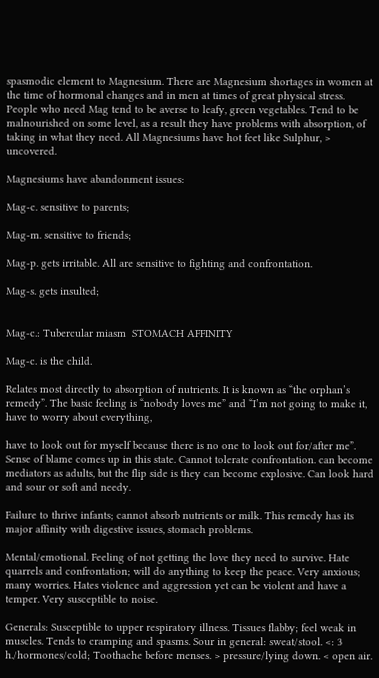spasmodic element to Magnesium. There are Magnesium shortages in women at the time of hormonal changes and in men at times of great physical stress. People who need Mag tend to be averse to leafy, green vegetables. Tend to be malnourished on some level, as a result they have problems with absorption, of taking in what they need. All Magnesiums have hot feet like Sulphur, > uncovered.

Magnesiums have abandonment issues:

Mag-c. sensitive to parents;

Mag-m. sensitive to friends;

Mag-p. gets irritable. All are sensitive to fighting and confrontation.

Mag-s. gets insulted;


Mag-c.: Tubercular miasm  STOMACH AFFINITY

Mag-c. is the child.

Relates most directly to absorption of nutrients. It is known as “the orphan’s remedy”. The basic feeling is “nobody loves me” and “I’m not going to make it, have to worry about everything,

have to look out for myself because there is no one to look out for/after me”. Sense of blame comes up in this state. Cannot tolerate confrontation. can become mediators as adults, but the flip side is they can become explosive. Can look hard and sour or soft and needy.

Failure to thrive infants; cannot absorb nutrients or milk. This remedy has its major affinity with digestive issues, stomach problems.

Mental/emotional. Feeling of not getting the love they need to survive. Hate quarrels and confrontation; will do anything to keep the peace. Very anxious; many worries. Hates violence and aggression yet can be violent and have a temper. Very susceptible to noise.

Generals: Susceptible to upper respiratory illness. Tissues flabby; feel weak in muscles. Tends to cramping and spasms. Sour in general: sweat/stool. <: 3 h./hormones/cold; Toothache before menses. > pressure/lying down. < open air.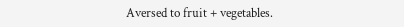Aversed to fruit + vegetables.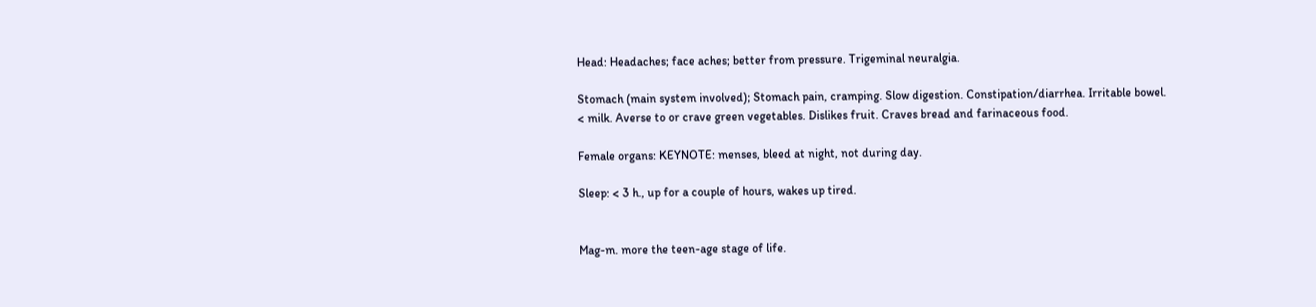Head: Headaches; face aches; better from pressure. Trigeminal neuralgia.

Stomach (main system involved); Stomach pain, cramping. Slow digestion. Constipation/diarrhea. Irritable bowel. < milk. Averse to or crave green vegetables. Dislikes fruit. Craves bread and farinaceous food.

Female organs: KEYNOTE: menses, bleed at night, not during day.

Sleep: < 3 h., up for a couple of hours, wakes up tired.


Mag-m. more the teen-age stage of life.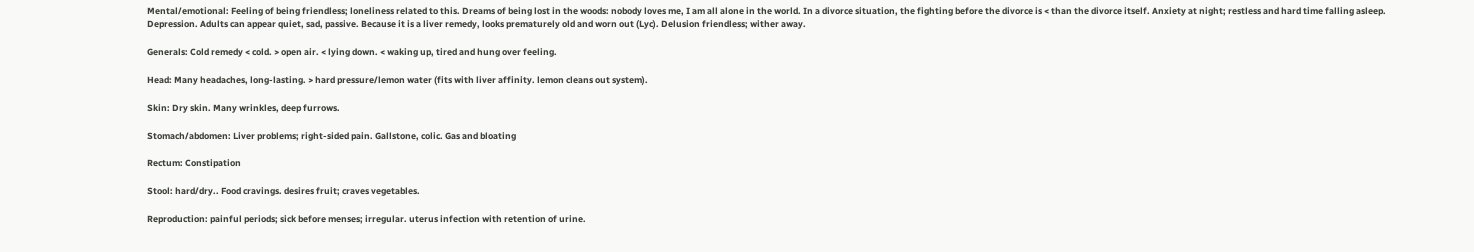Mental/emotional: Feeling of being friendless; loneliness related to this. Dreams of being lost in the woods: nobody loves me, I am all alone in the world. In a divorce situation, the fighting before the divorce is < than the divorce itself. Anxiety at night; restless and hard time falling asleep. Depression. Adults can appear quiet, sad, passive. Because it is a liver remedy, looks prematurely old and worn out (Lyc). Delusion friendless; wither away.

Generals: Cold remedy < cold. > open air. < lying down. < waking up, tired and hung over feeling.

Head: Many headaches, long-lasting. > hard pressure/lemon water (fits with liver affinity. lemon cleans out system).

Skin: Dry skin. Many wrinkles, deep furrows.

Stomach/abdomen: Liver problems; right-sided pain. Gallstone, colic. Gas and bloating

Rectum: Constipation

Stool: hard/dry.. Food cravings. desires fruit; craves vegetables.

Reproduction: painful periods; sick before menses; irregular. uterus infection with retention of urine.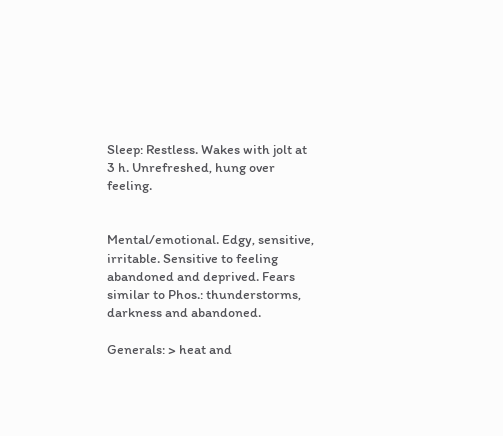Sleep: Restless. Wakes with jolt at 3 h. Unrefreshed, hung over feeling.


Mental/emotional. Edgy, sensitive, irritable. Sensitive to feeling abandoned and deprived. Fears similar to Phos.: thunderstorms, darkness and abandoned.

Generals: > heat and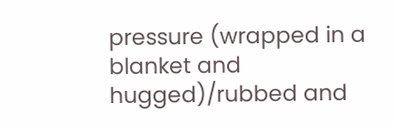pressure (wrapped in a blanket and hugged)/rubbed and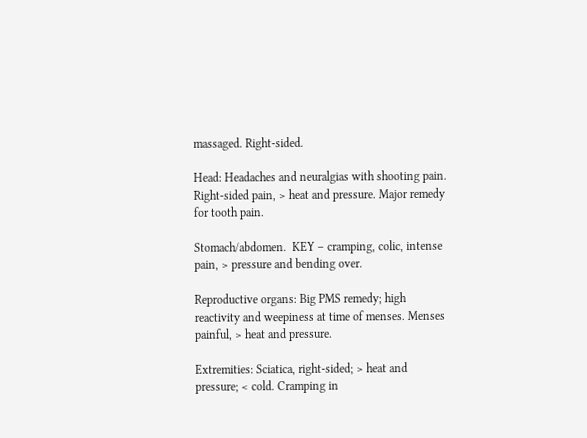massaged. Right-sided.

Head: Headaches and neuralgias with shooting pain. Right-sided pain, > heat and pressure. Major remedy for tooth pain.

Stomach/abdomen.  KEY – cramping, colic, intense pain, > pressure and bending over.

Reproductive organs: Big PMS remedy; high reactivity and weepiness at time of menses. Menses painful, > heat and pressure.

Extremities: Sciatica, right-sided; > heat and pressure; < cold. Cramping in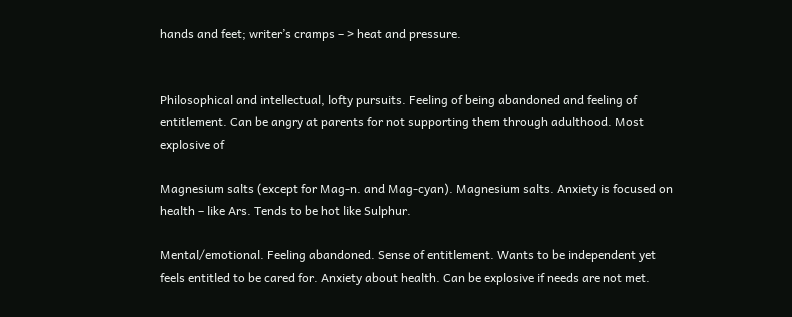hands and feet; writer’s cramps – > heat and pressure.


Philosophical and intellectual, lofty pursuits. Feeling of being abandoned and feeling of entitlement. Can be angry at parents for not supporting them through adulthood. Most explosive of

Magnesium salts (except for Mag-n. and Mag-cyan). Magnesium salts. Anxiety is focused on health – like Ars. Tends to be hot like Sulphur.

Mental/emotional. Feeling abandoned. Sense of entitlement. Wants to be independent yet feels entitled to be cared for. Anxiety about health. Can be explosive if needs are not met.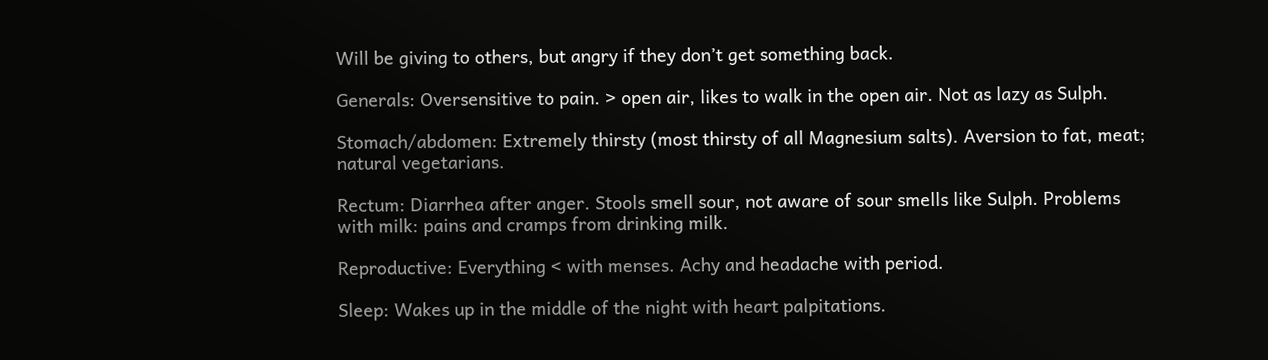Will be giving to others, but angry if they don’t get something back.

Generals: Oversensitive to pain. > open air, likes to walk in the open air. Not as lazy as Sulph.

Stomach/abdomen: Extremely thirsty (most thirsty of all Magnesium salts). Aversion to fat, meat; natural vegetarians.

Rectum: Diarrhea after anger. Stools smell sour, not aware of sour smells like Sulph. Problems with milk: pains and cramps from drinking milk.

Reproductive: Everything < with menses. Achy and headache with period.

Sleep: Wakes up in the middle of the night with heart palpitations.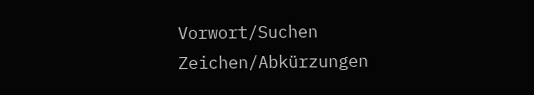Vorwort/Suchen                                Zeichen/Abkürzungen